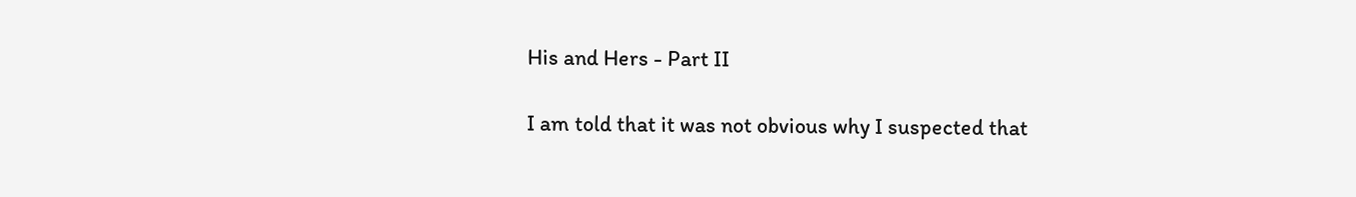His and Hers - Part II

I am told that it was not obvious why I suspected that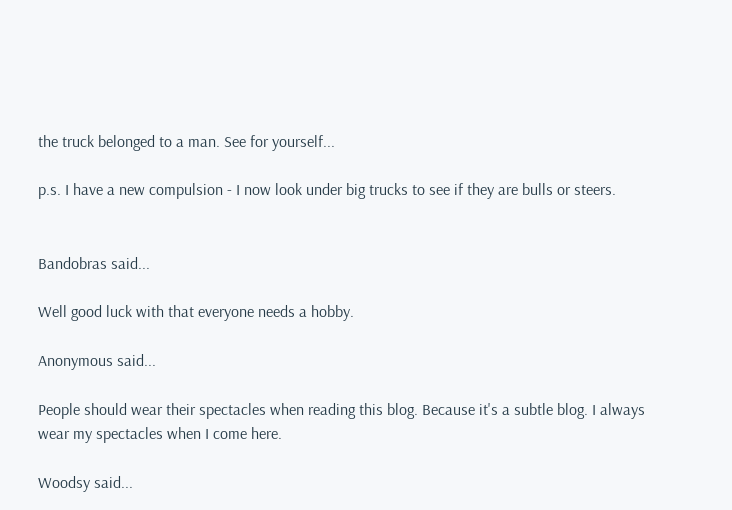the truck belonged to a man. See for yourself...

p.s. I have a new compulsion - I now look under big trucks to see if they are bulls or steers.


Bandobras said...

Well good luck with that everyone needs a hobby.

Anonymous said...

People should wear their spectacles when reading this blog. Because it's a subtle blog. I always wear my spectacles when I come here.

Woodsy said...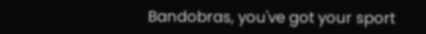Bandobras, you've got your sport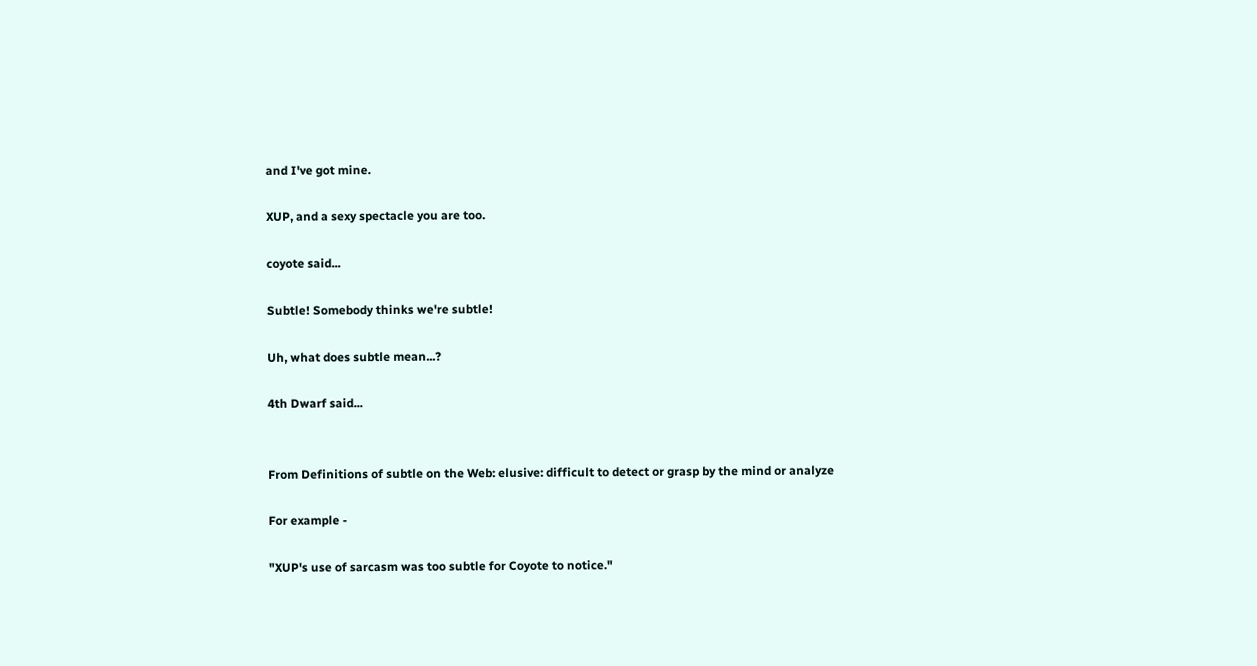and I've got mine.

XUP, and a sexy spectacle you are too.

coyote said...

Subtle! Somebody thinks we're subtle!

Uh, what does subtle mean...?

4th Dwarf said...


From Definitions of subtle on the Web: elusive: difficult to detect or grasp by the mind or analyze

For example -

"XUP's use of sarcasm was too subtle for Coyote to notice."